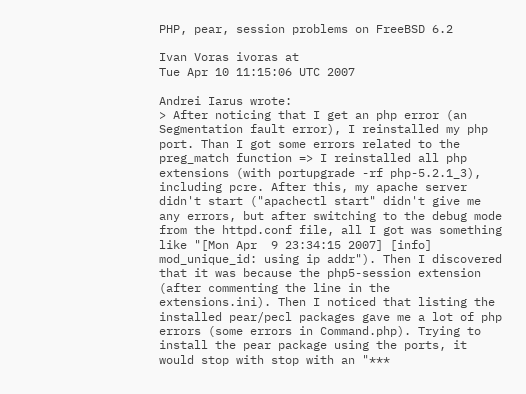PHP, pear, session problems on FreeBSD 6.2

Ivan Voras ivoras at
Tue Apr 10 11:15:06 UTC 2007

Andrei Iarus wrote:
> After noticing that I get an php error (an Segmentation fault error), I reinstalled my php port. Than I got some errors related to the preg_match function => I reinstalled all php extensions (with portupgrade -rf php-5.2.1_3), including pcre. After this, my apache server didn't start ("apachectl start" didn't give me any errors, but after switching to the debug mode from the httpd.conf file, all I got was something like "[Mon Apr  9 23:34:15 2007] [info] mod_unique_id: using ip addr"). Then I discovered that it was because the php5-session extension (after commenting the line in the extensions.ini). Then I noticed that listing the installed pear/pecl packages gave me a lot of php errors (some errors in Command.php). Trying to install the pear package using the ports, it would stop with stop with an "***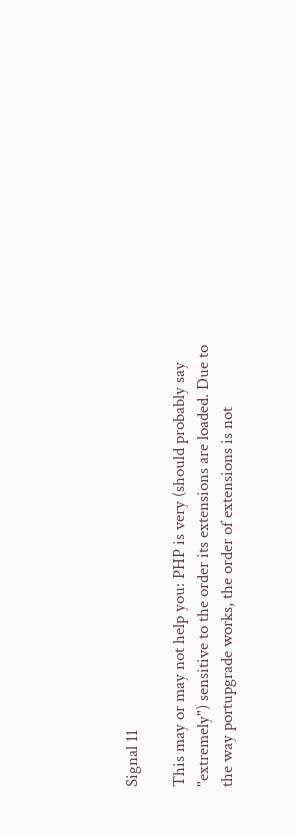Signal 11

This may or may not help you: PHP is very (should probably say
"extremely") sensitive to the order its extensions are loaded. Due to
the way portupgrade works, the order of extensions is not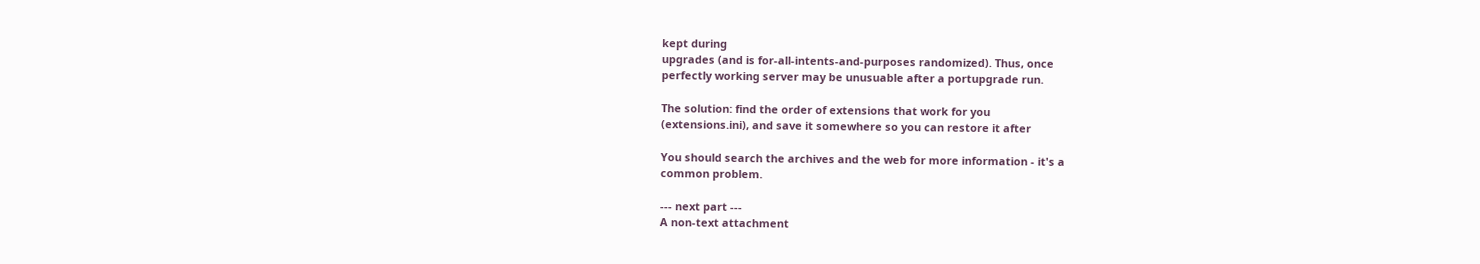kept during
upgrades (and is for-all-intents-and-purposes randomized). Thus, once
perfectly working server may be unusuable after a portupgrade run.

The solution: find the order of extensions that work for you
(extensions.ini), and save it somewhere so you can restore it after

You should search the archives and the web for more information - it's a
common problem.

--- next part ---
A non-text attachment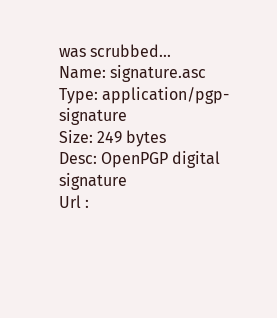was scrubbed...
Name: signature.asc
Type: application/pgp-signature
Size: 249 bytes
Desc: OpenPGP digital signature
Url :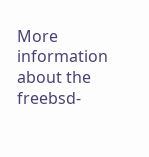More information about the freebsd-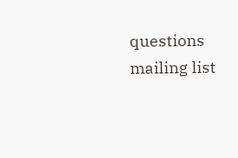questions mailing list